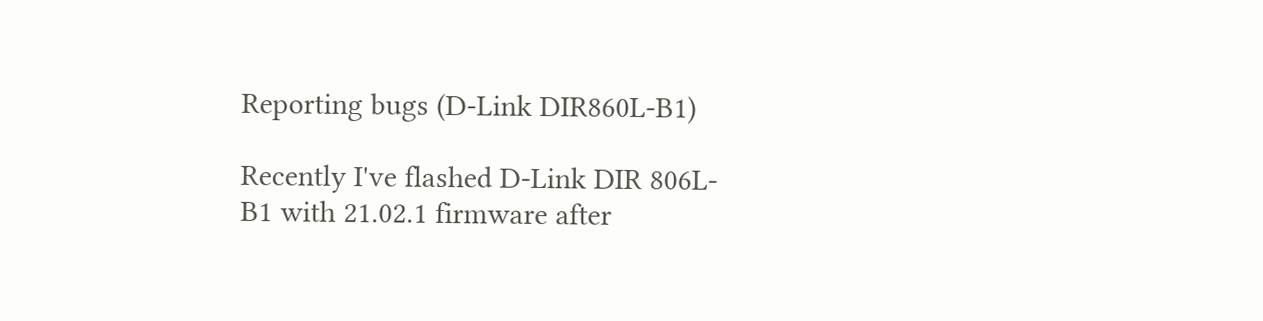Reporting bugs (D-Link DIR860L-B1)

Recently I've flashed D-Link DIR 806L-B1 with 21.02.1 firmware after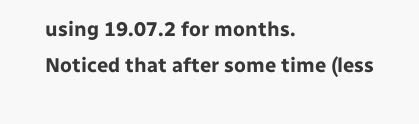using 19.07.2 for months.
Noticed that after some time (less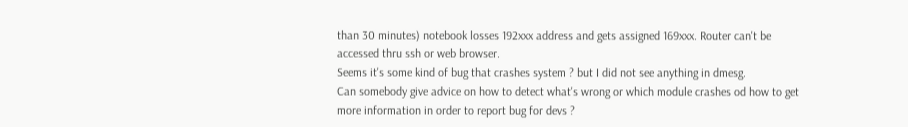than 30 minutes) notebook losses 192xxx address and gets assigned 169xxx. Router can't be accessed thru ssh or web browser.
Seems it's some kind of bug that crashes system ? but I did not see anything in dmesg.
Can somebody give advice on how to detect what's wrong or which module crashes od how to get more information in order to report bug for devs ?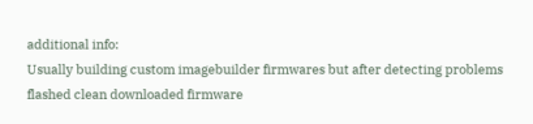additional info:
Usually building custom imagebuilder firmwares but after detecting problems flashed clean downloaded firmware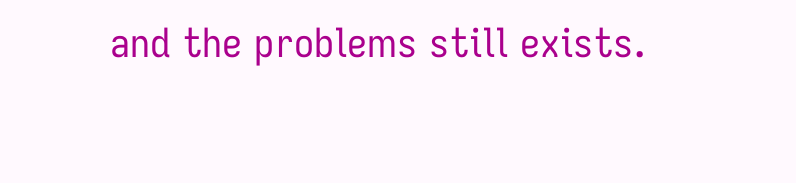and the problems still exists.